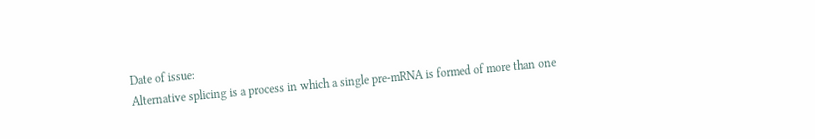Date of issue:
Alternative splicing is a process in which a single pre-mRNA is formed of more than one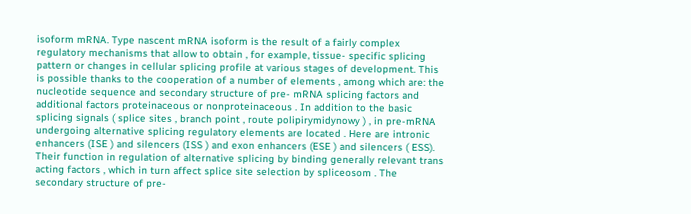isoform mRNA. Type nascent mRNA isoform is the result of a fairly complex regulatory mechanisms that allow to obtain , for example, tissue- specific splicing pattern or changes in cellular splicing profile at various stages of development. This is possible thanks to the cooperation of a number of elements , among which are: the nucleotide sequence and secondary structure of pre- mRNA splicing factors and additional factors proteinaceous or nonproteinaceous . In addition to the basic splicing signals ( splice sites , branch point , route polipirymidynowy ) , in pre-mRNA undergoing alternative splicing regulatory elements are located . Here are intronic enhancers (ISE ) and silencers (ISS ) and exon enhancers (ESE ) and silencers ( ESS). Their function in regulation of alternative splicing by binding generally relevant trans acting factors , which in turn affect splice site selection by spliceosom . The secondary structure of pre-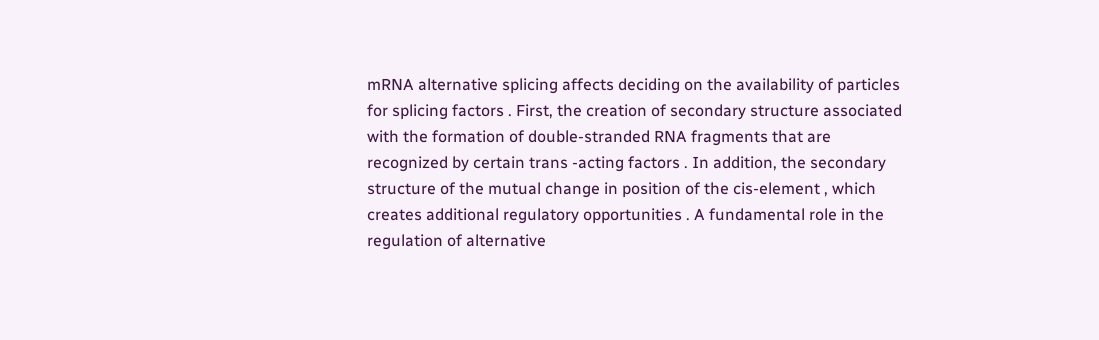mRNA alternative splicing affects deciding on the availability of particles for splicing factors . First, the creation of secondary structure associated with the formation of double-stranded RNA fragments that are recognized by certain trans -acting factors . In addition, the secondary structure of the mutual change in position of the cis-element , which creates additional regulatory opportunities . A fundamental role in the regulation of alternative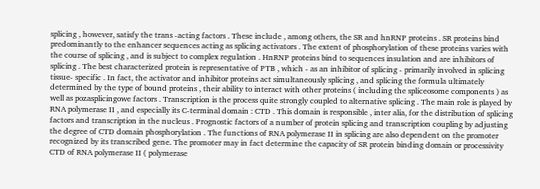splicing , however, satisfy the trans -acting factors . These include , among others, the SR and hnRNP proteins . SR proteins bind predominantly to the enhancer sequences acting as splicing activators . The extent of phosphorylation of these proteins varies with the course of splicing , and is subject to complex regulation . HnRNP proteins bind to sequences insulation and are inhibitors of splicing . The best characterized protein is representative of PTB , which - as an inhibitor of splicing - primarily involved in splicing tissue- specific . In fact, the activator and inhibitor proteins act simultaneously splicing , and splicing the formula ultimately determined by the type of bound proteins , their ability to interact with other proteins ( including the spliceosome components ) as well as pozasplicingowe factors . Transcription is the process quite strongly coupled to alternative splicing . The main role is played by RNA polymerase II , and especially its C-terminal domain : CTD . This domain is responsible , inter alia, for the distribution of splicing factors and transcription in the nucleus . Prognostic factors of a number of protein splicing and transcription coupling by adjusting the degree of CTD domain phosphorylation . The functions of RNA polymerase II in splicing are also dependent on the promoter recognized by its transcribed gene. The promoter may in fact determine the capacity of SR protein binding domain or processivity CTD of RNA polymerase II ( polymerase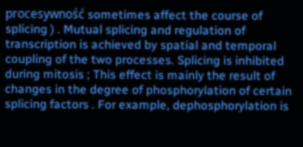procesywność sometimes affect the course of splicing ) . Mutual splicing and regulation of transcription is achieved by spatial and temporal coupling of the two processes. Splicing is inhibited during mitosis ; This effect is mainly the result of changes in the degree of phosphorylation of certain splicing factors . For example, dephosphorylation is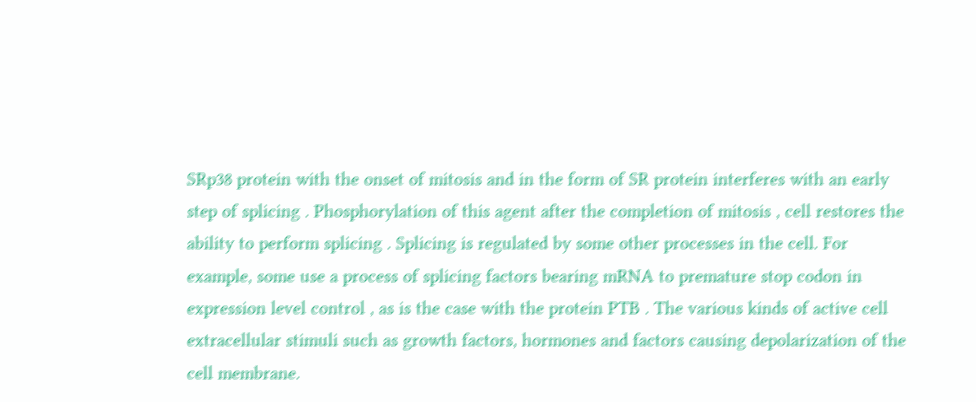SRp38 protein with the onset of mitosis and in the form of SR protein interferes with an early step of splicing . Phosphorylation of this agent after the completion of mitosis , cell restores the ability to perform splicing . Splicing is regulated by some other processes in the cell. For example, some use a process of splicing factors bearing mRNA to premature stop codon in expression level control , as is the case with the protein PTB . The various kinds of active cell extracellular stimuli such as growth factors, hormones and factors causing depolarization of the cell membrane.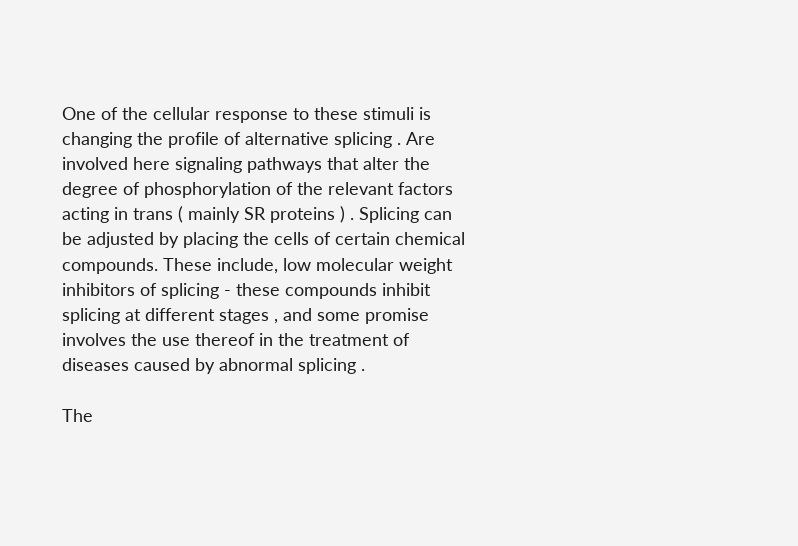One of the cellular response to these stimuli is changing the profile of alternative splicing . Are involved here signaling pathways that alter the degree of phosphorylation of the relevant factors acting in trans ( mainly SR proteins ) . Splicing can be adjusted by placing the cells of certain chemical compounds. These include, low molecular weight inhibitors of splicing - these compounds inhibit splicing at different stages , and some promise involves the use thereof in the treatment of diseases caused by abnormal splicing .

The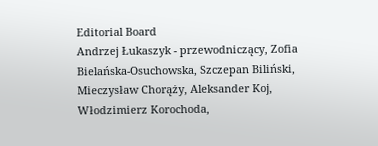Editorial Board
Andrzej Łukaszyk - przewodniczący, Zofia Bielańska-Osuchowska, Szczepan Biliński, Mieczysław Chorąży, Aleksander Koj, Włodzimierz Korochoda,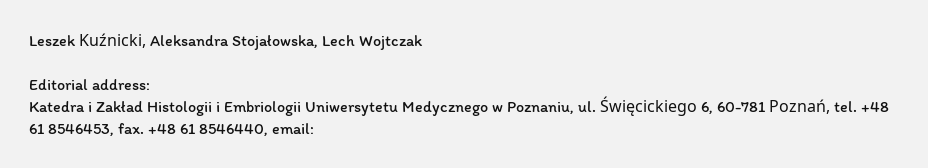Leszek Kuźnicki, Aleksandra Stojałowska, Lech Wojtczak

Editorial address:
Katedra i Zakład Histologii i Embriologii Uniwersytetu Medycznego w Poznaniu, ul. Święcickiego 6, 60-781 Poznań, tel. +48 61 8546453, fax. +48 61 8546440, email: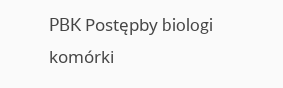PBK Postępby biologi komórki